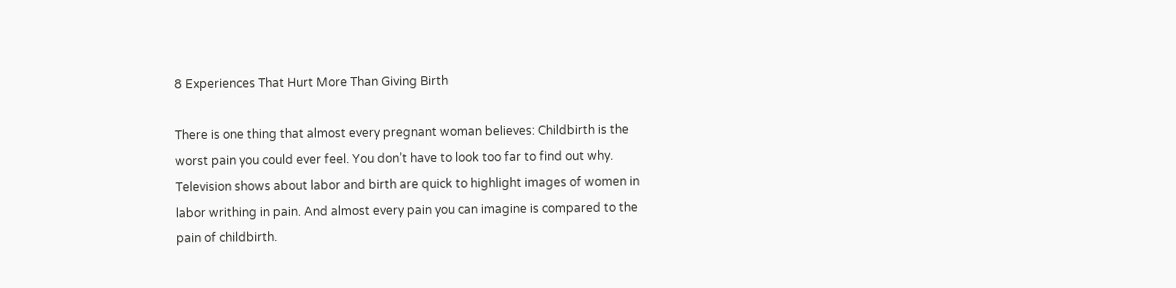8 Experiences That Hurt More Than Giving Birth

There is one thing that almost every pregnant woman believes: Childbirth is the worst pain you could ever feel. You don’t have to look too far to find out why. Television shows about labor and birth are quick to highlight images of women in labor writhing in pain. And almost every pain you can imagine is compared to the pain of childbirth.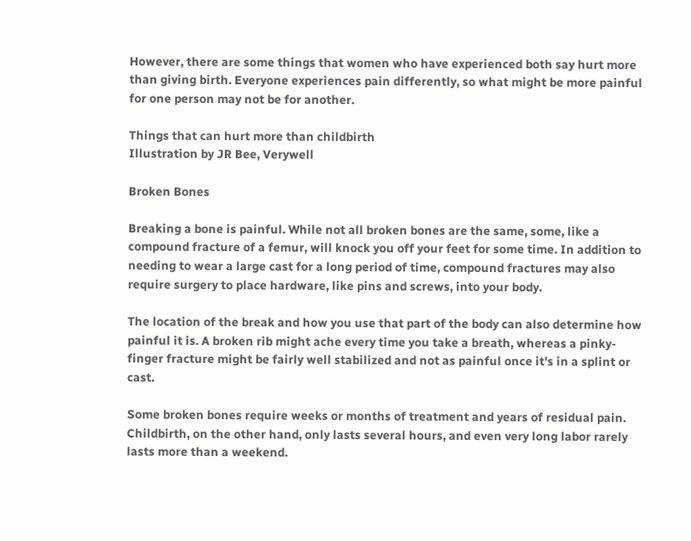However, there are some things that women who have experienced both say hurt more than giving birth. Everyone experiences pain differently, so what might be more painful for one person may not be for another.

Things that can hurt more than childbirth
Illustration by JR Bee, Verywell

Broken Bones

Breaking a bone is painful. While not all broken bones are the same, some, like a compound fracture of a femur, will knock you off your feet for some time. In addition to needing to wear a large cast for a long period of time, compound fractures may also require surgery to place hardware, like pins and screws, into your body.

The location of the break and how you use that part of the body can also determine how painful it is. A broken rib might ache every time you take a breath, whereas a pinky-finger fracture might be fairly well stabilized and not as painful once it's in a splint or cast.

Some broken bones require weeks or months of treatment and years of residual pain. Childbirth, on the other hand, only lasts several hours, and even very long labor rarely lasts more than a weekend.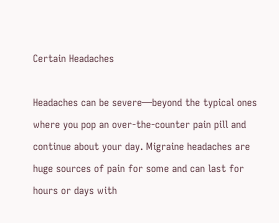Certain Headaches

Headaches can be severe—beyond the typical ones where you pop an over-the-counter pain pill and continue about your day. Migraine headaches are huge sources of pain for some and can last for hours or days with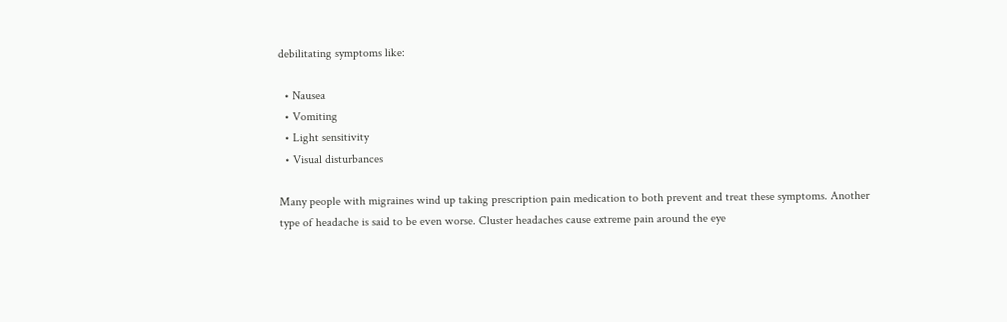debilitating symptoms like:

  • Nausea
  • Vomiting
  • Light sensitivity
  • Visual disturbances

Many people with migraines wind up taking prescription pain medication to both prevent and treat these symptoms. Another type of headache is said to be even worse. Cluster headaches cause extreme pain around the eye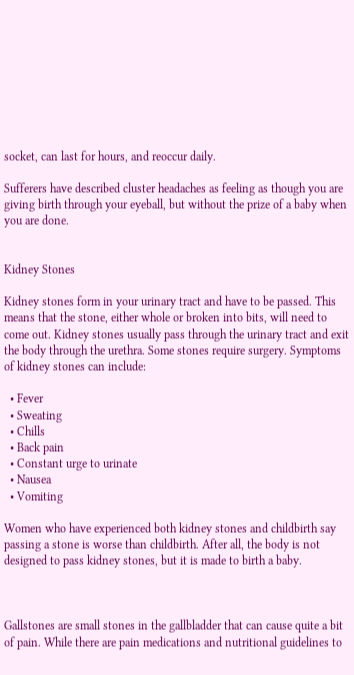socket, can last for hours, and reoccur daily.

Sufferers have described cluster headaches as feeling as though you are giving birth through your eyeball, but without the prize of a baby when you are done.


Kidney Stones

Kidney stones form in your urinary tract and have to be passed. This means that the stone, either whole or broken into bits, will need to come out. Kidney stones usually pass through the urinary tract and exit the body through the urethra. Some stones require surgery. Symptoms of kidney stones can include:

  • Fever
  • Sweating
  • Chills
  • Back pain
  • Constant urge to urinate
  • Nausea
  • Vomiting

Women who have experienced both kidney stones and childbirth say passing a stone is worse than childbirth. After all, the body is not designed to pass kidney stones, but it is made to birth a baby.



Gallstones are small stones in the gallbladder that can cause quite a bit of pain. While there are pain medications and nutritional guidelines to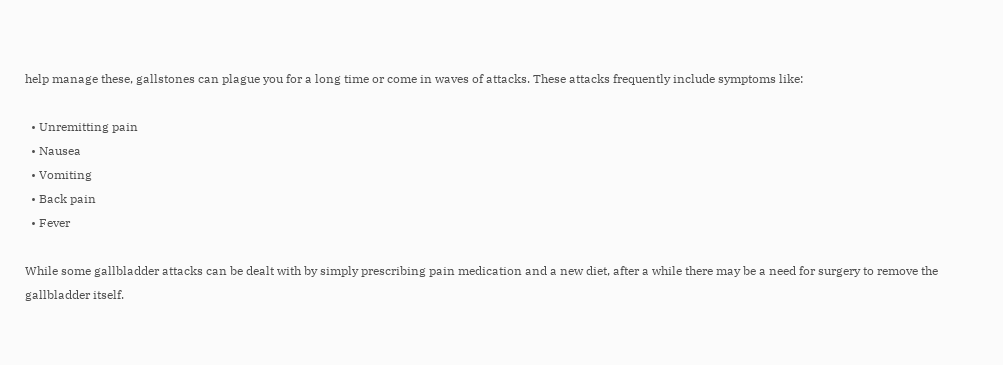help manage these, gallstones can plague you for a long time or come in waves of attacks. These attacks frequently include symptoms like:

  • Unremitting pain
  • Nausea
  • Vomiting
  • Back pain
  • Fever

While some gallbladder attacks can be dealt with by simply prescribing pain medication and a new diet, after a while there may be a need for surgery to remove the gallbladder itself.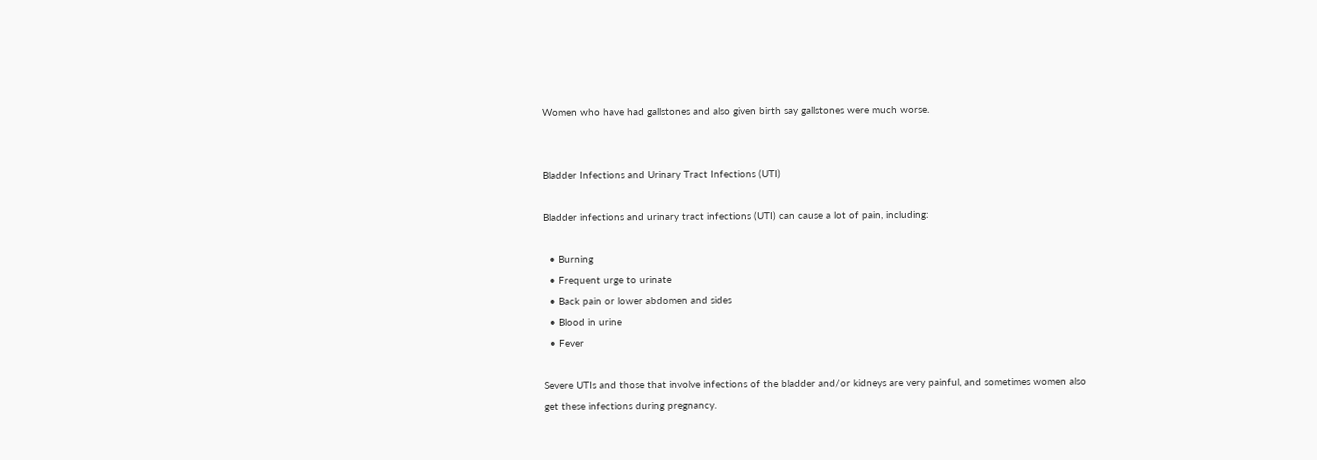Women who have had gallstones and also given birth say gallstones were much worse.


Bladder Infections and Urinary Tract Infections (UTI)

Bladder infections and urinary tract infections (UTI) can cause a lot of pain, including:

  • Burning
  • Frequent urge to urinate
  • Back pain or lower abdomen and sides
  • Blood in urine
  • Fever

Severe UTIs and those that involve infections of the bladder and/or kidneys are very painful, and sometimes women also get these infections during pregnancy.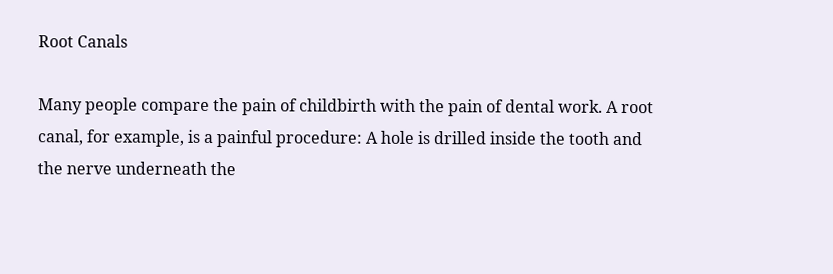Root Canals

Many people compare the pain of childbirth with the pain of dental work. A root canal, for example, is a painful procedure: A hole is drilled inside the tooth and the nerve underneath the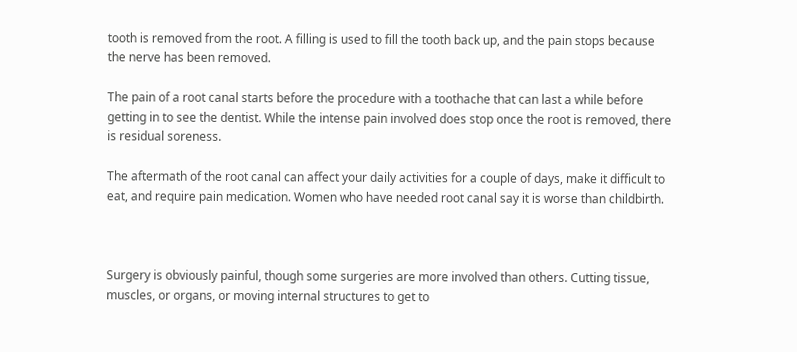tooth is removed from the root. A filling is used to fill the tooth back up, and the pain stops because the nerve has been removed.

The pain of a root canal starts before the procedure with a toothache that can last a while before getting in to see the dentist. While the intense pain involved does stop once the root is removed, there is residual soreness.

The aftermath of the root canal can affect your daily activities for a couple of days, make it difficult to eat, and require pain medication. Women who have needed root canal say it is worse than childbirth.



Surgery is obviously painful, though some surgeries are more involved than others. Cutting tissue, muscles, or organs, or moving internal structures to get to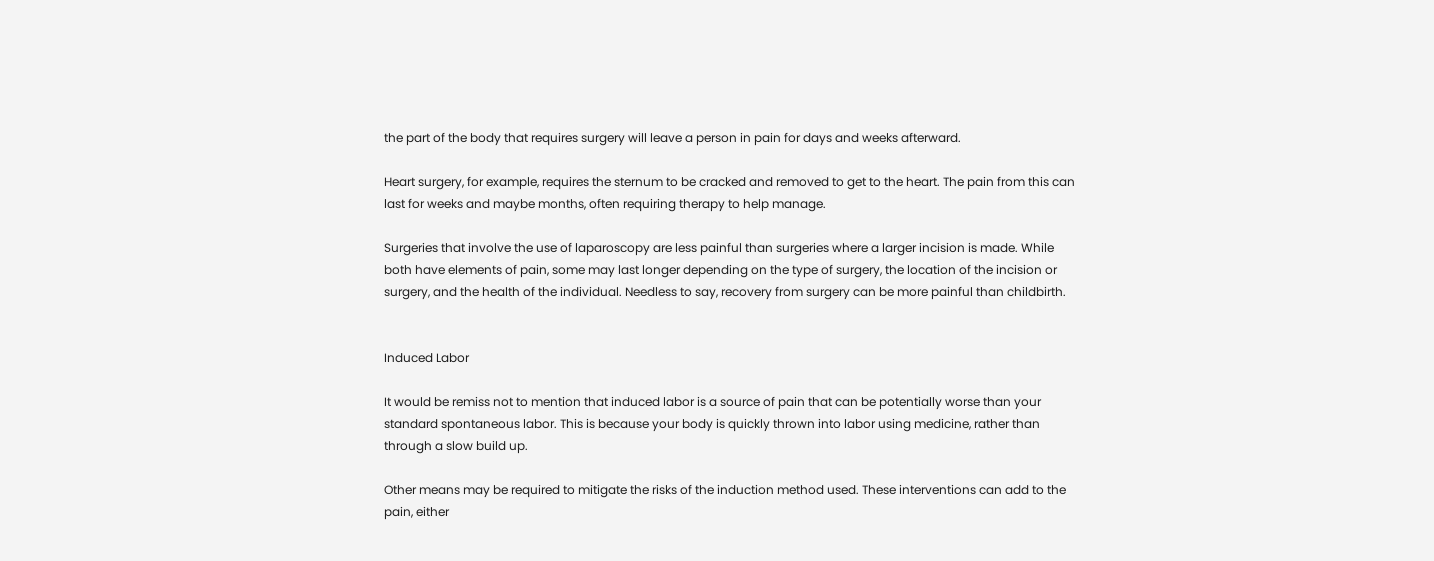the part of the body that requires surgery will leave a person in pain for days and weeks afterward.

Heart surgery, for example, requires the sternum to be cracked and removed to get to the heart. The pain from this can last for weeks and maybe months, often requiring therapy to help manage.

Surgeries that involve the use of laparoscopy are less painful than surgeries where a larger incision is made. While both have elements of pain, some may last longer depending on the type of surgery, the location of the incision or surgery, and the health of the individual. Needless to say, recovery from surgery can be more painful than childbirth.


Induced Labor

It would be remiss not to mention that induced labor is a source of pain that can be potentially worse than your standard spontaneous labor. This is because your body is quickly thrown into labor using medicine, rather than through a slow build up.

Other means may be required to mitigate the risks of the induction method used. These interventions can add to the pain, either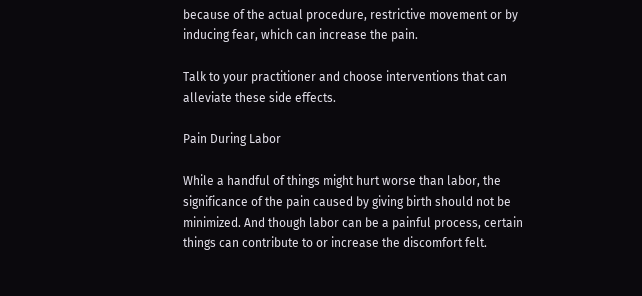because of the actual procedure, restrictive movement or by inducing fear, which can increase the pain.

Talk to your practitioner and choose interventions that can alleviate these side effects.

Pain During Labor

While a handful of things might hurt worse than labor, the significance of the pain caused by giving birth should not be minimized. And though labor can be a painful process, certain things can contribute to or increase the discomfort felt.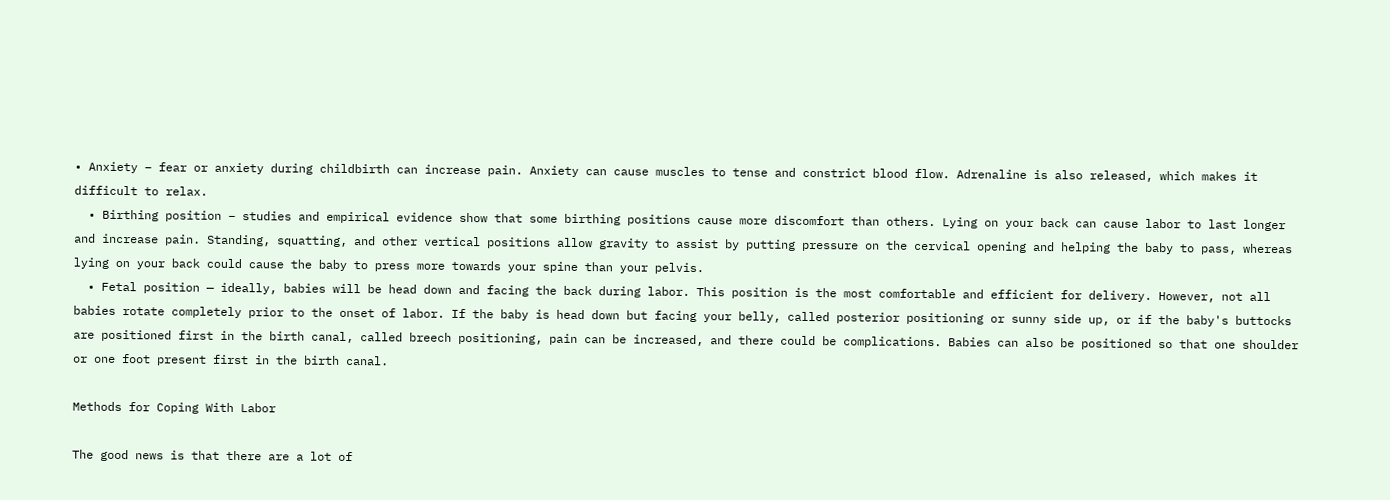• Anxiety – fear or anxiety during childbirth can increase pain. Anxiety can cause muscles to tense and constrict blood flow. Adrenaline is also released, which makes it difficult to relax.
  • Birthing position – studies and empirical evidence show that some birthing positions cause more discomfort than others. Lying on your back can cause labor to last longer and increase pain. Standing, squatting, and other vertical positions allow gravity to assist by putting pressure on the cervical opening and helping the baby to pass, whereas lying on your back could cause the baby to press more towards your spine than your pelvis.
  • Fetal position — ideally, babies will be head down and facing the back during labor. This position is the most comfortable and efficient for delivery. However, not all babies rotate completely prior to the onset of labor. If the baby is head down but facing your belly, called posterior positioning or sunny side up, or if the baby's buttocks are positioned first in the birth canal, called breech positioning, pain can be increased, and there could be complications. Babies can also be positioned so that one shoulder or one foot present first in the birth canal.

Methods for Coping With Labor

The good news is that there are a lot of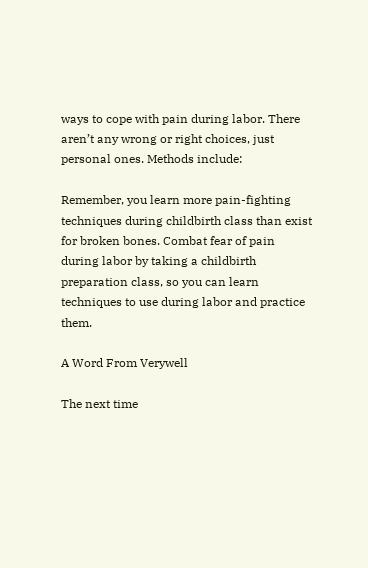ways to cope with pain during labor. There aren’t any wrong or right choices, just personal ones. Methods include:

Remember, you learn more pain-fighting techniques during childbirth class than exist for broken bones. Combat fear of pain during labor by taking a childbirth preparation class, so you can learn techniques to use during labor and practice them.

A Word From Verywell

The next time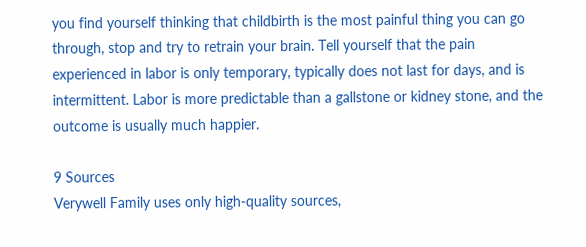you find yourself thinking that childbirth is the most painful thing you can go through, stop and try to retrain your brain. Tell yourself that the pain experienced in labor is only temporary, typically does not last for days, and is intermittent. Labor is more predictable than a gallstone or kidney stone, and the outcome is usually much happier.

9 Sources
Verywell Family uses only high-quality sources,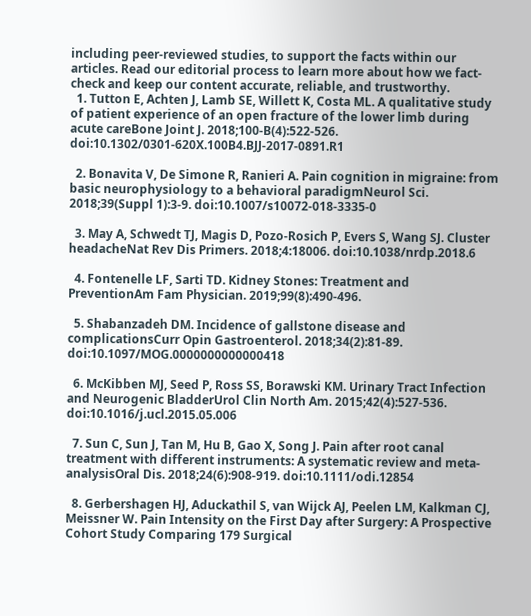including peer-reviewed studies, to support the facts within our articles. Read our editorial process to learn more about how we fact-check and keep our content accurate, reliable, and trustworthy.
  1. Tutton E, Achten J, Lamb SE, Willett K, Costa ML. A qualitative study of patient experience of an open fracture of the lower limb during acute careBone Joint J. 2018;100-B(4):522‐526. doi:10.1302/0301-620X.100B4.BJJ-2017-0891.R1

  2. Bonavita V, De Simone R, Ranieri A. Pain cognition in migraine: from basic neurophysiology to a behavioral paradigmNeurol Sci. 2018;39(Suppl 1):3‐9. doi:10.1007/s10072-018-3335-0

  3. May A, Schwedt TJ, Magis D, Pozo-Rosich P, Evers S, Wang SJ. Cluster headacheNat Rev Dis Primers. 2018;4:18006. doi:10.1038/nrdp.2018.6

  4. Fontenelle LF, Sarti TD. Kidney Stones: Treatment and PreventionAm Fam Physician. 2019;99(8):490‐496.

  5. Shabanzadeh DM. Incidence of gallstone disease and complicationsCurr Opin Gastroenterol. 2018;34(2):81‐89. doi:10.1097/MOG.0000000000000418

  6. McKibben MJ, Seed P, Ross SS, Borawski KM. Urinary Tract Infection and Neurogenic BladderUrol Clin North Am. 2015;42(4):527‐536. doi:10.1016/j.ucl.2015.05.006

  7. Sun C, Sun J, Tan M, Hu B, Gao X, Song J. Pain after root canal treatment with different instruments: A systematic review and meta-analysisOral Dis. 2018;24(6):908‐919. doi:10.1111/odi.12854

  8. Gerbershagen HJ, Aduckathil S, van Wijck AJ, Peelen LM, Kalkman CJ, Meissner W. Pain Intensity on the First Day after Surgery: A Prospective Cohort Study Comparing 179 Surgical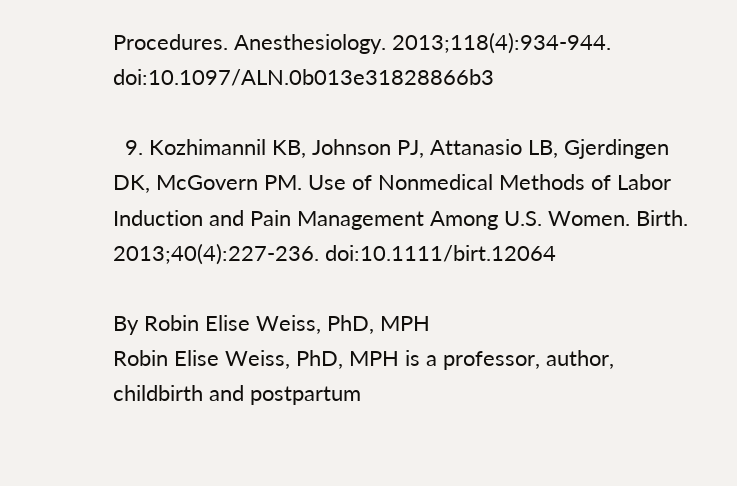Procedures. Anesthesiology. 2013;118(4):934‐944. doi:10.1097/ALN.0b013e31828866b3

  9. Kozhimannil KB, Johnson PJ, Attanasio LB, Gjerdingen DK, McGovern PM. Use of Nonmedical Methods of Labor Induction and Pain Management Among U.S. Women. Birth. 2013;40(4):227‐236. doi:10.1111/birt.12064

By Robin Elise Weiss, PhD, MPH
Robin Elise Weiss, PhD, MPH is a professor, author, childbirth and postpartum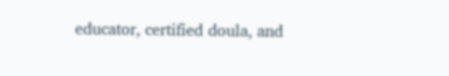educator, certified doula, and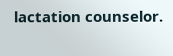lactation counselor.